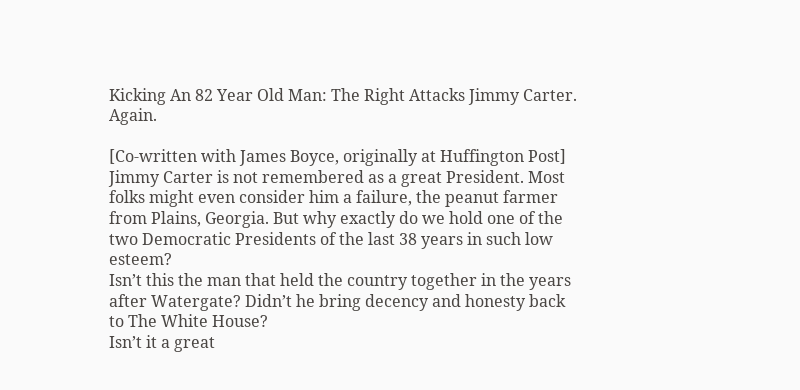Kicking An 82 Year Old Man: The Right Attacks Jimmy Carter. Again.

[Co-written with James Boyce, originally at Huffington Post]
Jimmy Carter is not remembered as a great President. Most folks might even consider him a failure, the peanut farmer from Plains, Georgia. But why exactly do we hold one of the two Democratic Presidents of the last 38 years in such low esteem?
Isn’t this the man that held the country together in the years after Watergate? Didn’t he bring decency and honesty back to The White House?
Isn’t it a great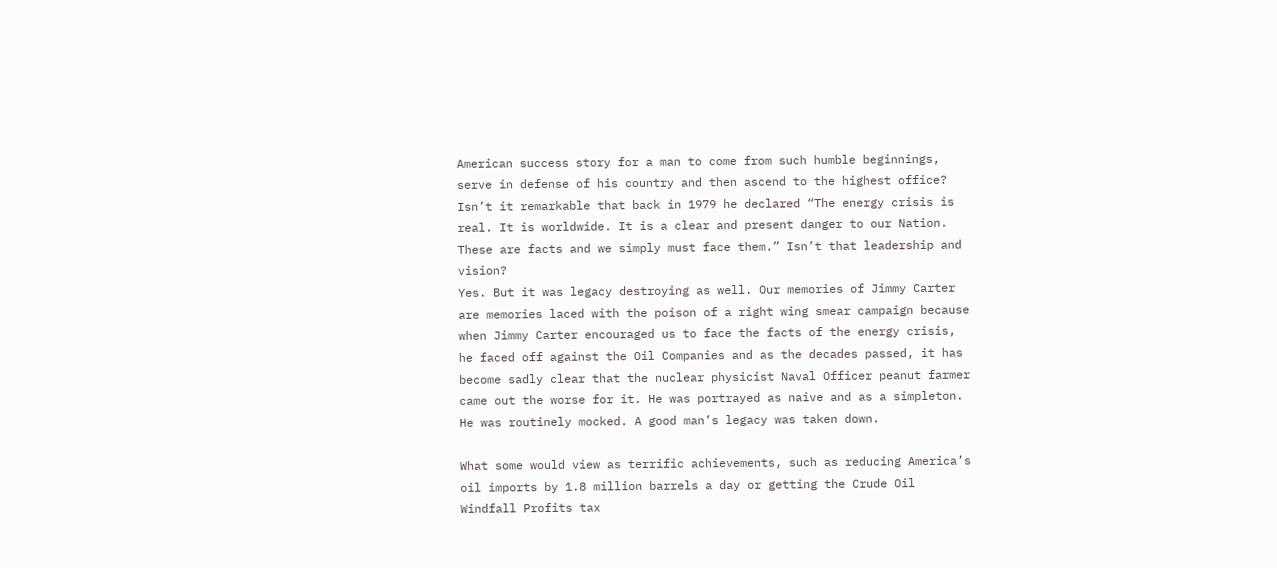American success story for a man to come from such humble beginnings, serve in defense of his country and then ascend to the highest office?
Isn’t it remarkable that back in 1979 he declared “The energy crisis is real. It is worldwide. It is a clear and present danger to our Nation. These are facts and we simply must face them.” Isn’t that leadership and vision?
Yes. But it was legacy destroying as well. Our memories of Jimmy Carter are memories laced with the poison of a right wing smear campaign because when Jimmy Carter encouraged us to face the facts of the energy crisis, he faced off against the Oil Companies and as the decades passed, it has become sadly clear that the nuclear physicist Naval Officer peanut farmer came out the worse for it. He was portrayed as naive and as a simpleton. He was routinely mocked. A good man’s legacy was taken down.

What some would view as terrific achievements, such as reducing America’s oil imports by 1.8 million barrels a day or getting the Crude Oil Windfall Profits tax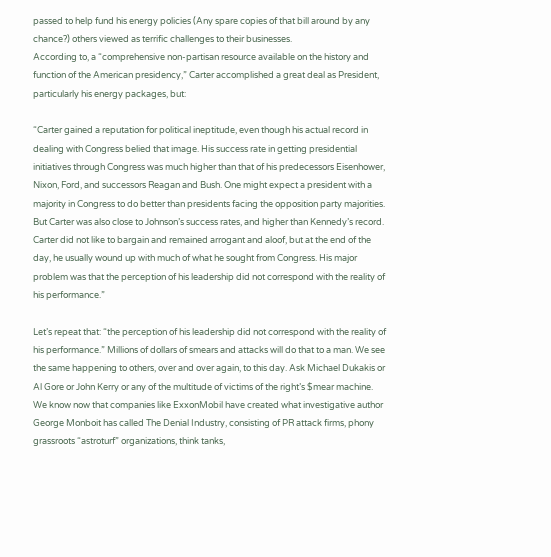passed to help fund his energy policies (Any spare copies of that bill around by any chance?) others viewed as terrific challenges to their businesses.
According to, a “comprehensive non-partisan resource available on the history and function of the American presidency,” Carter accomplished a great deal as President, particularly his energy packages, but:

“Carter gained a reputation for political ineptitude, even though his actual record in dealing with Congress belied that image. His success rate in getting presidential initiatives through Congress was much higher than that of his predecessors Eisenhower, Nixon, Ford, and successors Reagan and Bush. One might expect a president with a majority in Congress to do better than presidents facing the opposition party majorities. But Carter was also close to Johnson’s success rates, and higher than Kennedy’s record. Carter did not like to bargain and remained arrogant and aloof, but at the end of the day, he usually wound up with much of what he sought from Congress. His major problem was that the perception of his leadership did not correspond with the reality of his performance.”

Let’s repeat that: “the perception of his leadership did not correspond with the reality of his performance.” Millions of dollars of smears and attacks will do that to a man. We see the same happening to others, over and over again, to this day. Ask Michael Dukakis or Al Gore or John Kerry or any of the multitude of victims of the right’s $mear machine.
We know now that companies like ExxonMobil have created what investigative author George Monboit has called The Denial Industry, consisting of PR attack firms, phony grassroots “astroturf” organizations, think tanks,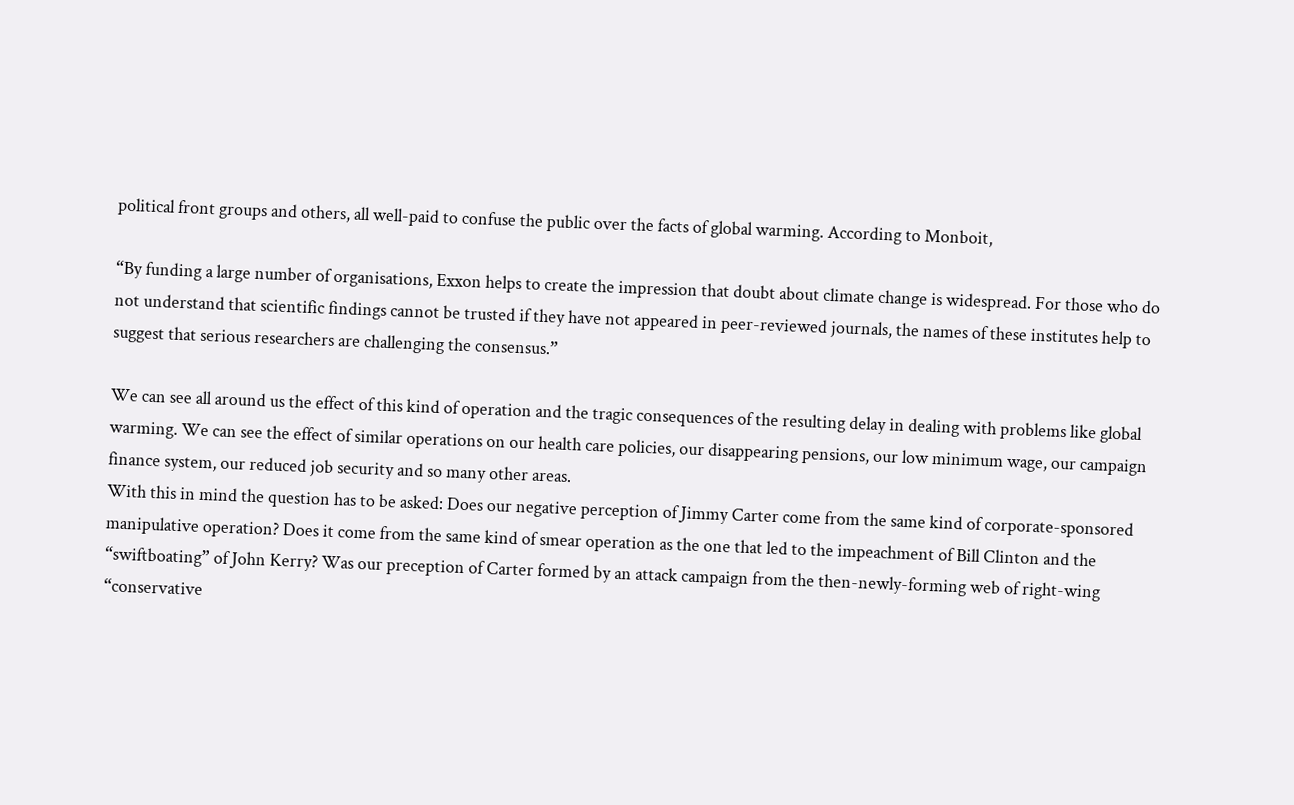political front groups and others, all well-paid to confuse the public over the facts of global warming. According to Monboit,

“By funding a large number of organisations, Exxon helps to create the impression that doubt about climate change is widespread. For those who do not understand that scientific findings cannot be trusted if they have not appeared in peer-reviewed journals, the names of these institutes help to suggest that serious researchers are challenging the consensus.”

We can see all around us the effect of this kind of operation and the tragic consequences of the resulting delay in dealing with problems like global warming. We can see the effect of similar operations on our health care policies, our disappearing pensions, our low minimum wage, our campaign finance system, our reduced job security and so many other areas.
With this in mind the question has to be asked: Does our negative perception of Jimmy Carter come from the same kind of corporate-sponsored manipulative operation? Does it come from the same kind of smear operation as the one that led to the impeachment of Bill Clinton and the “swiftboating” of John Kerry? Was our preception of Carter formed by an attack campaign from the then-newly-forming web of right-wing “conservative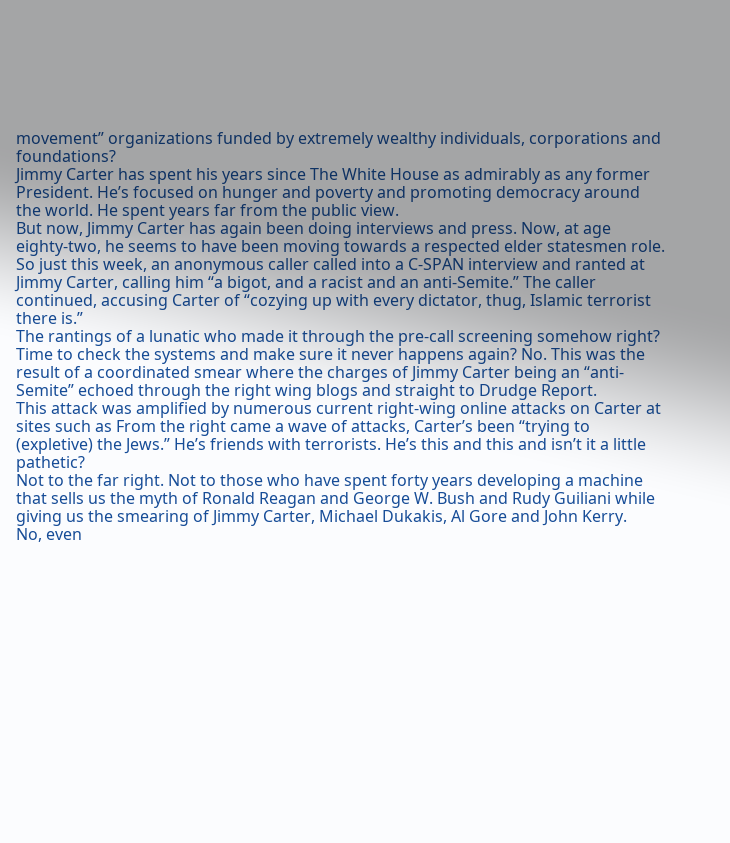movement” organizations funded by extremely wealthy individuals, corporations and foundations?
Jimmy Carter has spent his years since The White House as admirably as any former President. He’s focused on hunger and poverty and promoting democracy around the world. He spent years far from the public view.
But now, Jimmy Carter has again been doing interviews and press. Now, at age eighty-two, he seems to have been moving towards a respected elder statesmen role.
So just this week, an anonymous caller called into a C-SPAN interview and ranted at Jimmy Carter, calling him “a bigot, and a racist and an anti-Semite.” The caller continued, accusing Carter of “cozying up with every dictator, thug, Islamic terrorist there is.”
The rantings of a lunatic who made it through the pre-call screening somehow right? Time to check the systems and make sure it never happens again? No. This was the result of a coordinated smear where the charges of Jimmy Carter being an “anti-Semite” echoed through the right wing blogs and straight to Drudge Report.
This attack was amplified by numerous current right-wing online attacks on Carter at sites such as From the right came a wave of attacks, Carter’s been “trying to (expletive) the Jews.” He’s friends with terrorists. He’s this and this and isn’t it a little pathetic?
Not to the far right. Not to those who have spent forty years developing a machine that sells us the myth of Ronald Reagan and George W. Bush and Rudy Guiliani while giving us the smearing of Jimmy Carter, Michael Dukakis, Al Gore and John Kerry.
No, even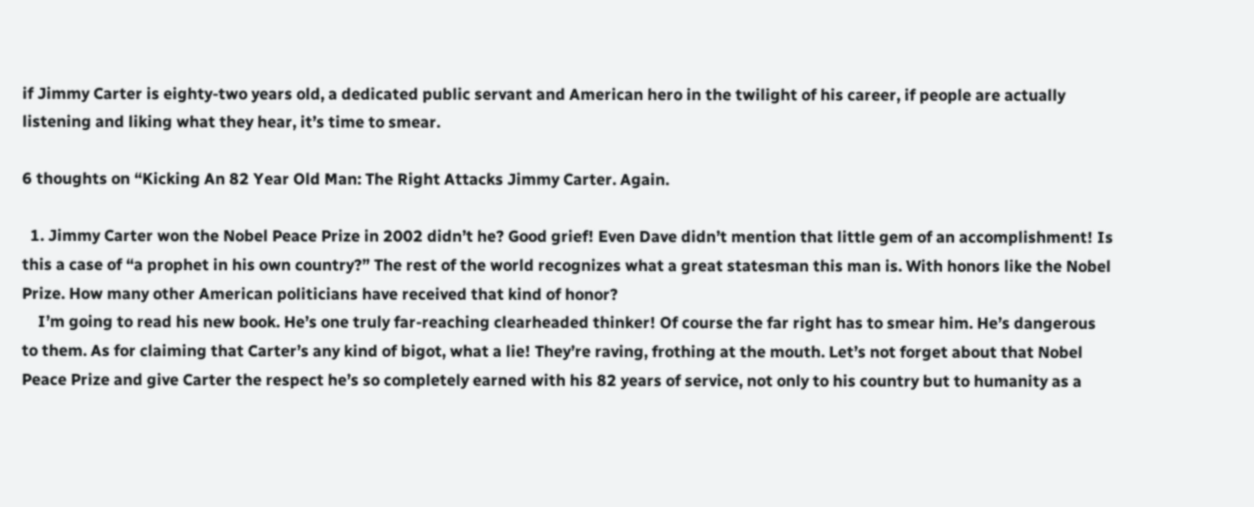if Jimmy Carter is eighty-two years old, a dedicated public servant and American hero in the twilight of his career, if people are actually listening and liking what they hear, it’s time to smear.

6 thoughts on “Kicking An 82 Year Old Man: The Right Attacks Jimmy Carter. Again.

  1. Jimmy Carter won the Nobel Peace Prize in 2002 didn’t he? Good grief! Even Dave didn’t mention that little gem of an accomplishment! Is this a case of “a prophet in his own country?” The rest of the world recognizes what a great statesman this man is. With honors like the Nobel Prize. How many other American politicians have received that kind of honor?
    I’m going to read his new book. He’s one truly far-reaching clearheaded thinker! Of course the far right has to smear him. He’s dangerous to them. As for claiming that Carter’s any kind of bigot, what a lie! They’re raving, frothing at the mouth. Let’s not forget about that Nobel Peace Prize and give Carter the respect he’s so completely earned with his 82 years of service, not only to his country but to humanity as a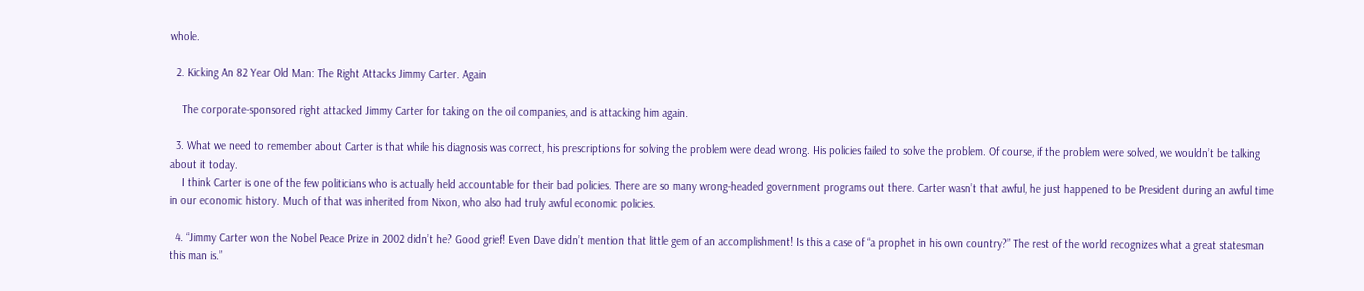whole.

  2. Kicking An 82 Year Old Man: The Right Attacks Jimmy Carter. Again

    The corporate-sponsored right attacked Jimmy Carter for taking on the oil companies, and is attacking him again.

  3. What we need to remember about Carter is that while his diagnosis was correct, his prescriptions for solving the problem were dead wrong. His policies failed to solve the problem. Of course, if the problem were solved, we wouldn’t be talking about it today.
    I think Carter is one of the few politicians who is actually held accountable for their bad policies. There are so many wrong-headed government programs out there. Carter wasn’t that awful, he just happened to be President during an awful time in our economic history. Much of that was inherited from Nixon, who also had truly awful economic policies.

  4. “Jimmy Carter won the Nobel Peace Prize in 2002 didn’t he? Good grief! Even Dave didn’t mention that little gem of an accomplishment! Is this a case of “a prophet in his own country?” The rest of the world recognizes what a great statesman this man is.”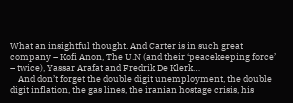What an insightful thought. And Carter is in such great company – Kofi Anon, The U.N (and their ‘peacekeeping force’ – twice), Yassar Arafat and Fredrik De Klerk…
    And don’t forget the double digit unemployment, the double digit inflation, the gas lines, the iranian hostage crisis, his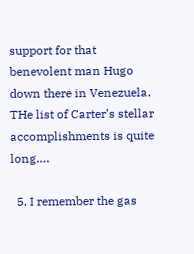support for that benevolent man Hugo down there in Venezuela. THe list of Carter’s stellar accomplishments is quite long….

  5. I remember the gas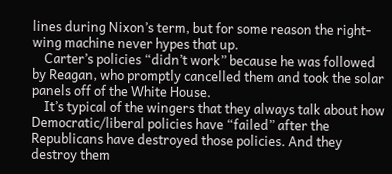lines during Nixon’s term, but for some reason the right-wing machine never hypes that up.
    Carter’s policies “didn’t work” because he was followed by Reagan, who promptly cancelled them and took the solar panels off of the White House.
    It’s typical of the wingers that they always talk about how Democratic/liberal policies have “failed” after the Republicans have destroyed those policies. And they destroy them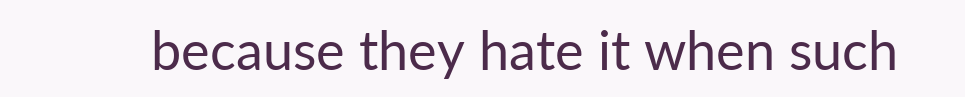because they hate it when such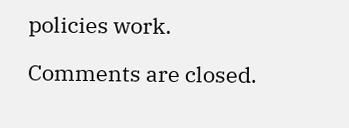policies work.

Comments are closed.